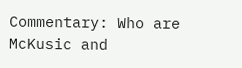Commentary: Who are McKusic and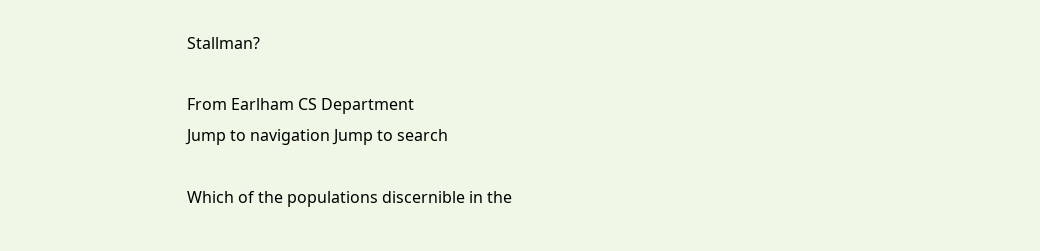Stallman?

From Earlham CS Department
Jump to navigation Jump to search

Which of the populations discernible in the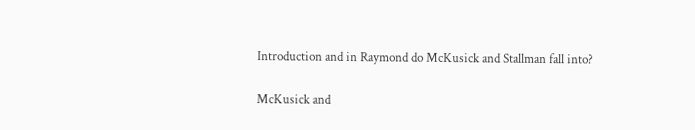Introduction and in Raymond do McKusick and Stallman fall into?

McKusick and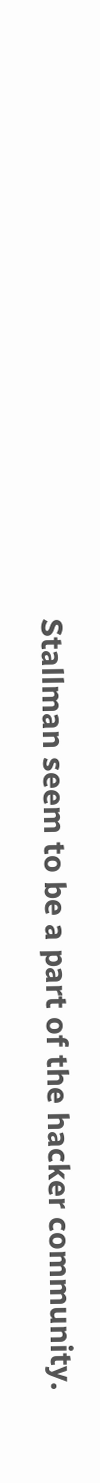Stallman seem to be a part of the hacker community.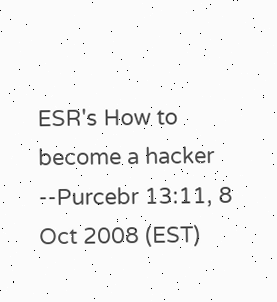ESR's How to become a hacker --Purcebr 13:11, 8 Oct 2008 (EST)